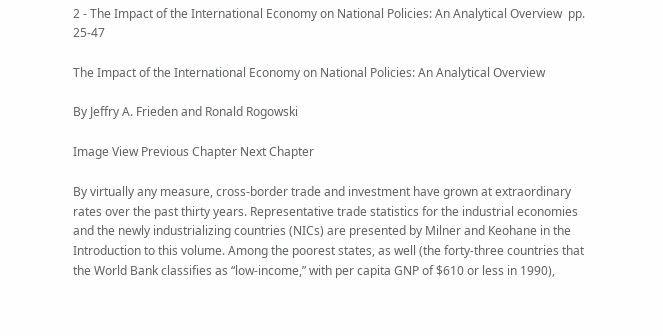2 - The Impact of the International Economy on National Policies: An Analytical Overview  pp. 25-47

The Impact of the International Economy on National Policies: An Analytical Overview

By Jeffry A. Frieden and Ronald Rogowski

Image View Previous Chapter Next Chapter

By virtually any measure, cross-border trade and investment have grown at extraordinary rates over the past thirty years. Representative trade statistics for the industrial economies and the newly industrializing countries (NICs) are presented by Milner and Keohane in the Introduction to this volume. Among the poorest states, as well (the forty-three countries that the World Bank classifies as “low-income,” with per capita GNP of $610 or less in 1990),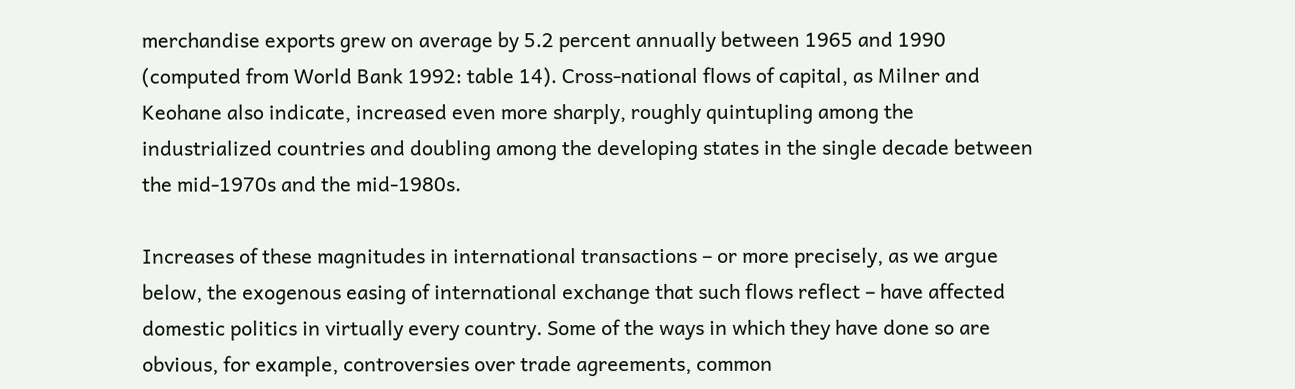merchandise exports grew on average by 5.2 percent annually between 1965 and 1990 (computed from World Bank 1992: table 14). Cross-national flows of capital, as Milner and Keohane also indicate, increased even more sharply, roughly quintupling among the industrialized countries and doubling among the developing states in the single decade between the mid-1970s and the mid-1980s.

Increases of these magnitudes in international transactions – or more precisely, as we argue below, the exogenous easing of international exchange that such flows reflect – have affected domestic politics in virtually every country. Some of the ways in which they have done so are obvious, for example, controversies over trade agreements, common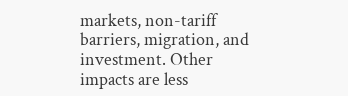markets, non-tariff barriers, migration, and investment. Other impacts are less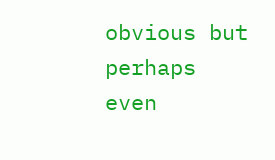obvious but perhaps even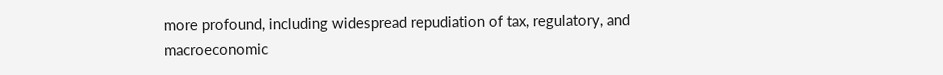more profound, including widespread repudiation of tax, regulatory, and macroeconomic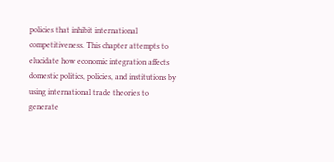policies that inhibit international competitiveness. This chapter attempts to elucidate how economic integration affects domestic politics, policies, and institutions by using international trade theories to generate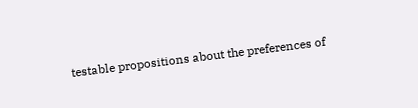testable propositions about the preferences of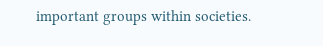important groups within societies.